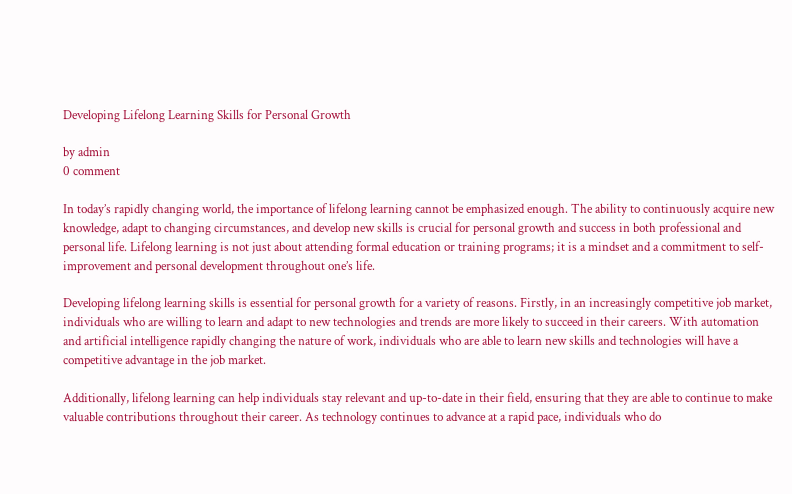Developing Lifelong Learning Skills for Personal Growth

by admin
0 comment

In today’s rapidly changing world, the importance of lifelong learning cannot be emphasized enough. The ability to continuously acquire new knowledge, adapt to changing circumstances, and develop new skills is crucial for personal growth and success in both professional and personal life. Lifelong learning is not just about attending formal education or training programs; it is a mindset and a commitment to self-improvement and personal development throughout one’s life.

Developing lifelong learning skills is essential for personal growth for a variety of reasons. Firstly, in an increasingly competitive job market, individuals who are willing to learn and adapt to new technologies and trends are more likely to succeed in their careers. With automation and artificial intelligence rapidly changing the nature of work, individuals who are able to learn new skills and technologies will have a competitive advantage in the job market.

Additionally, lifelong learning can help individuals stay relevant and up-to-date in their field, ensuring that they are able to continue to make valuable contributions throughout their career. As technology continues to advance at a rapid pace, individuals who do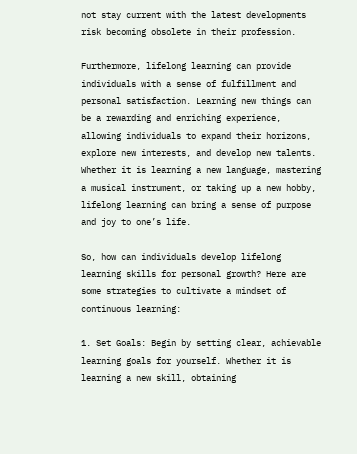not stay current with the latest developments risk becoming obsolete in their profession.

Furthermore, lifelong learning can provide individuals with a sense of fulfillment and personal satisfaction. Learning new things can be a rewarding and enriching experience, allowing individuals to expand their horizons, explore new interests, and develop new talents. Whether it is learning a new language, mastering a musical instrument, or taking up a new hobby, lifelong learning can bring a sense of purpose and joy to one’s life.

So, how can individuals develop lifelong learning skills for personal growth? Here are some strategies to cultivate a mindset of continuous learning:

1. Set Goals: Begin by setting clear, achievable learning goals for yourself. Whether it is learning a new skill, obtaining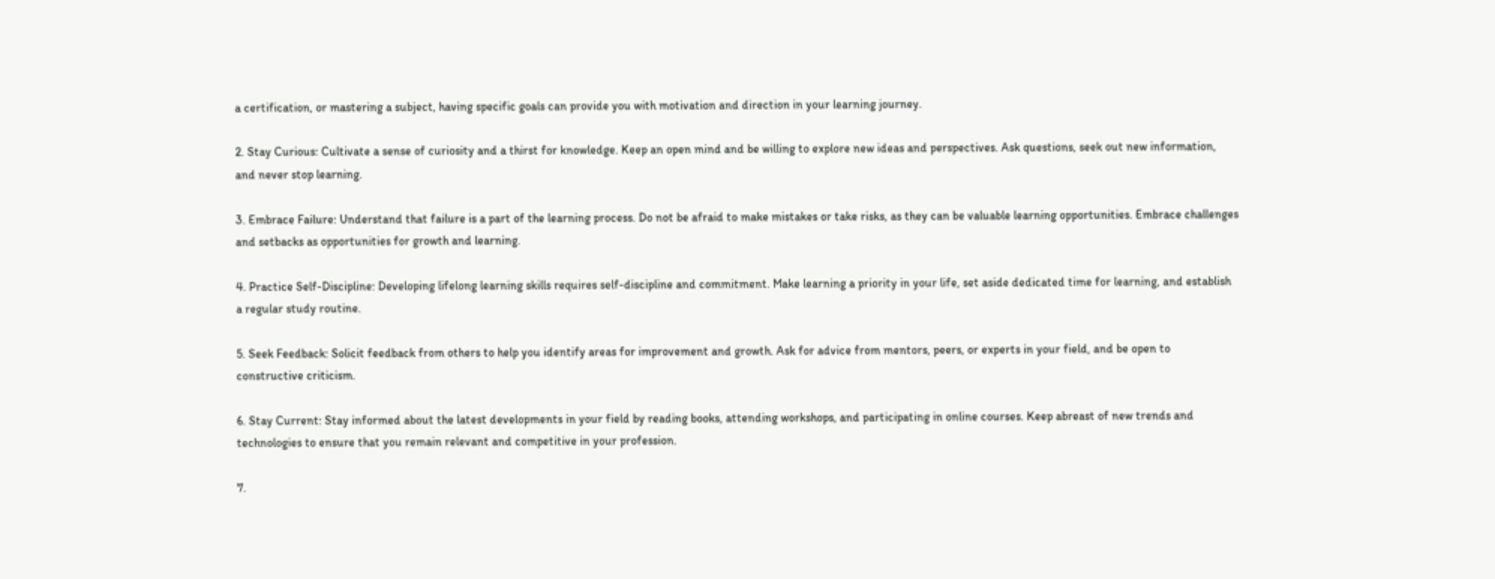a certification, or mastering a subject, having specific goals can provide you with motivation and direction in your learning journey.

2. Stay Curious: Cultivate a sense of curiosity and a thirst for knowledge. Keep an open mind and be willing to explore new ideas and perspectives. Ask questions, seek out new information, and never stop learning.

3. Embrace Failure: Understand that failure is a part of the learning process. Do not be afraid to make mistakes or take risks, as they can be valuable learning opportunities. Embrace challenges and setbacks as opportunities for growth and learning.

4. Practice Self-Discipline: Developing lifelong learning skills requires self-discipline and commitment. Make learning a priority in your life, set aside dedicated time for learning, and establish a regular study routine.

5. Seek Feedback: Solicit feedback from others to help you identify areas for improvement and growth. Ask for advice from mentors, peers, or experts in your field, and be open to constructive criticism.

6. Stay Current: Stay informed about the latest developments in your field by reading books, attending workshops, and participating in online courses. Keep abreast of new trends and technologies to ensure that you remain relevant and competitive in your profession.

7.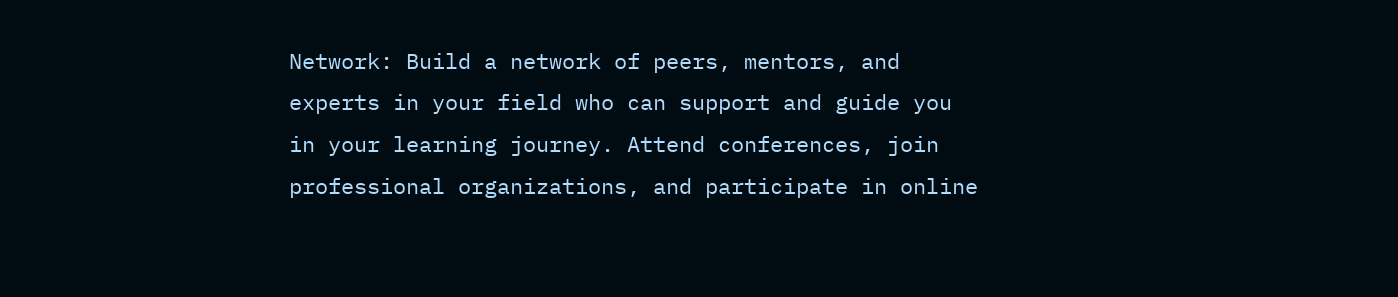Network: Build a network of peers, mentors, and experts in your field who can support and guide you in your learning journey. Attend conferences, join professional organizations, and participate in online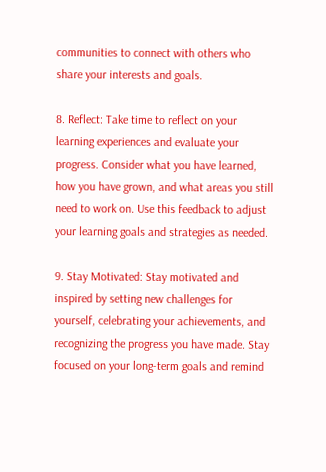communities to connect with others who share your interests and goals.

8. Reflect: Take time to reflect on your learning experiences and evaluate your progress. Consider what you have learned, how you have grown, and what areas you still need to work on. Use this feedback to adjust your learning goals and strategies as needed.

9. Stay Motivated: Stay motivated and inspired by setting new challenges for yourself, celebrating your achievements, and recognizing the progress you have made. Stay focused on your long-term goals and remind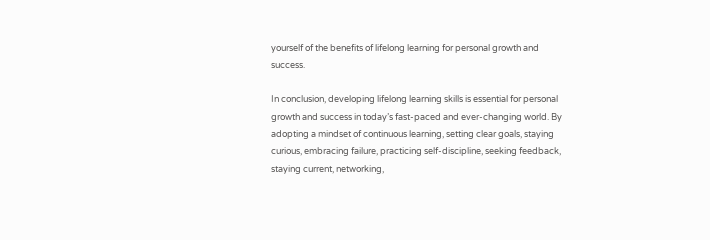yourself of the benefits of lifelong learning for personal growth and success.

In conclusion, developing lifelong learning skills is essential for personal growth and success in today’s fast-paced and ever-changing world. By adopting a mindset of continuous learning, setting clear goals, staying curious, embracing failure, practicing self-discipline, seeking feedback, staying current, networking,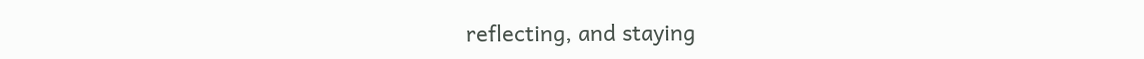reflecting, and staying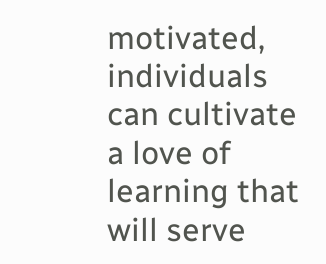motivated, individuals can cultivate a love of learning that will serve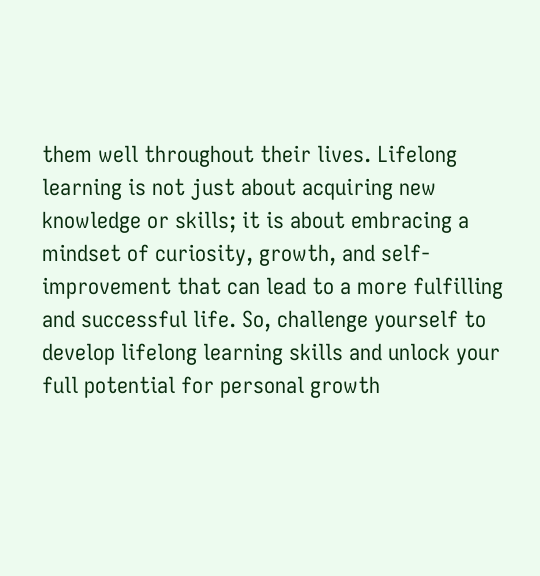them well throughout their lives. Lifelong learning is not just about acquiring new knowledge or skills; it is about embracing a mindset of curiosity, growth, and self-improvement that can lead to a more fulfilling and successful life. So, challenge yourself to develop lifelong learning skills and unlock your full potential for personal growth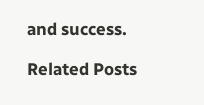and success.

Related Posts